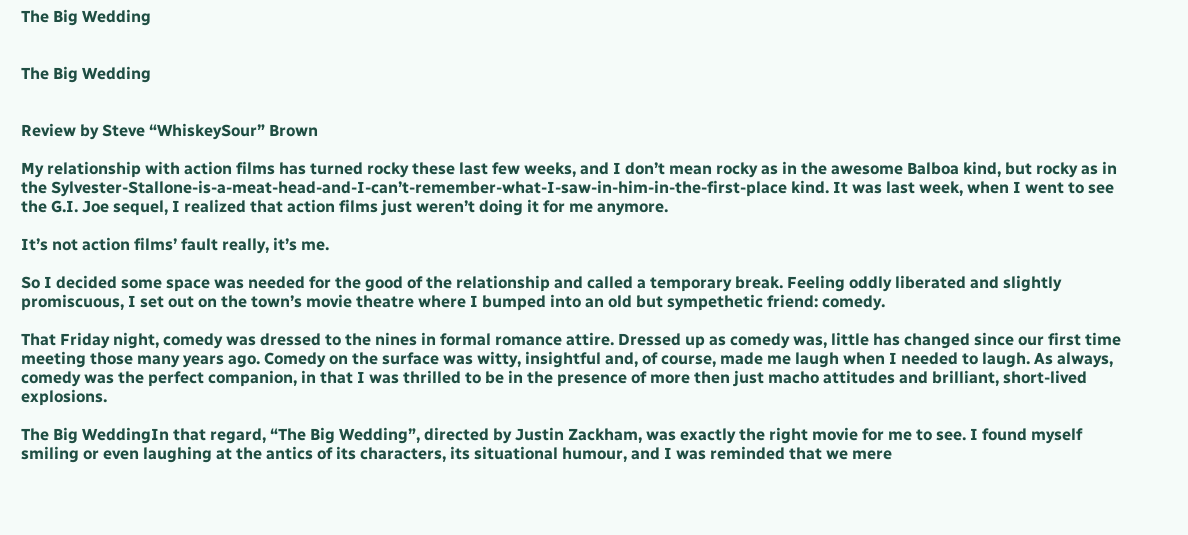The Big Wedding


The Big Wedding


Review by Steve “WhiskeySour” Brown

My relationship with action films has turned rocky these last few weeks, and I don’t mean rocky as in the awesome Balboa kind, but rocky as in the Sylvester-Stallone-is-a-meat-head-and-I-can’t-remember-what-I-saw-in-him-in-the-first-place kind. It was last week, when I went to see the G.I. Joe sequel, I realized that action films just weren’t doing it for me anymore.

It’s not action films’ fault really, it’s me.

So I decided some space was needed for the good of the relationship and called a temporary break. Feeling oddly liberated and slightly promiscuous, I set out on the town’s movie theatre where I bumped into an old but sympethetic friend: comedy.

That Friday night, comedy was dressed to the nines in formal romance attire. Dressed up as comedy was, little has changed since our first time meeting those many years ago. Comedy on the surface was witty, insightful and, of course, made me laugh when I needed to laugh. As always, comedy was the perfect companion, in that I was thrilled to be in the presence of more then just macho attitudes and brilliant, short-lived explosions.

The Big WeddingIn that regard, “The Big Wedding”, directed by Justin Zackham, was exactly the right movie for me to see. I found myself smiling or even laughing at the antics of its characters, its situational humour, and I was reminded that we mere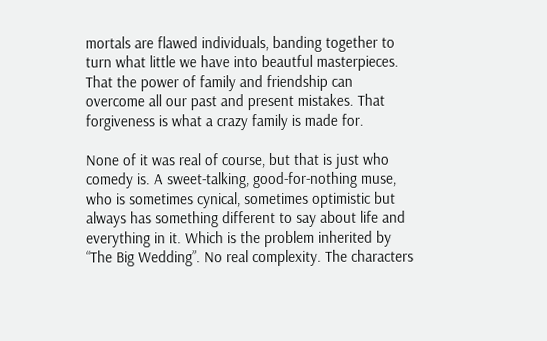mortals are flawed individuals, banding together to turn what little we have into beautful masterpieces. That the power of family and friendship can overcome all our past and present mistakes. That forgiveness is what a crazy family is made for.

None of it was real of course, but that is just who comedy is. A sweet-talking, good-for-nothing muse, who is sometimes cynical, sometimes optimistic but always has something different to say about life and everything in it. Which is the problem inherited by “The Big Wedding”. No real complexity. The characters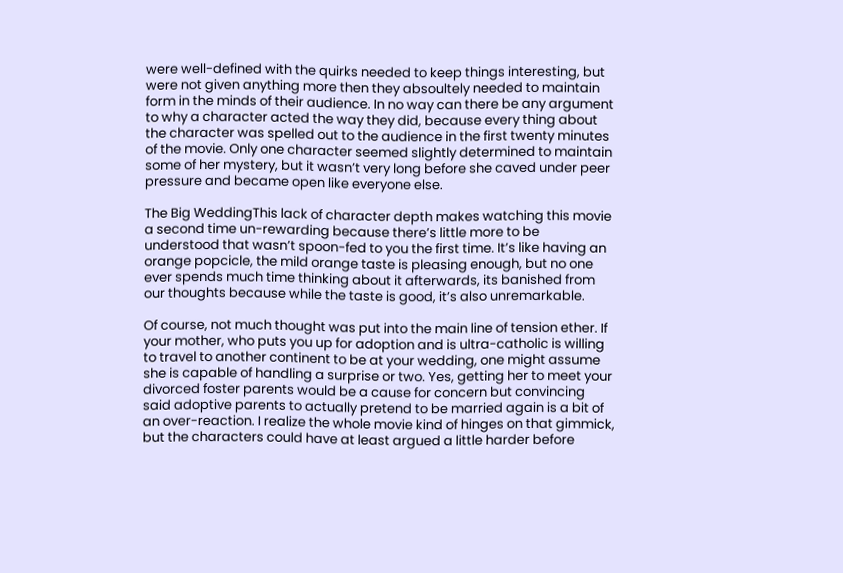were well-defined with the quirks needed to keep things interesting, but were not given anything more then they absoultely needed to maintain form in the minds of their audience. In no way can there be any argument to why a character acted the way they did, because every thing about the character was spelled out to the audience in the first twenty minutes of the movie. Only one character seemed slightly determined to maintain some of her mystery, but it wasn’t very long before she caved under peer pressure and became open like everyone else.

The Big WeddingThis lack of character depth makes watching this movie a second time un-rewarding because there’s little more to be understood that wasn’t spoon-fed to you the first time. It’s like having an orange popcicle, the mild orange taste is pleasing enough, but no one ever spends much time thinking about it afterwards, its banished from our thoughts because while the taste is good, it’s also unremarkable.

Of course, not much thought was put into the main line of tension ether. If your mother, who puts you up for adoption and is ultra-catholic is willing to travel to another continent to be at your wedding, one might assume she is capable of handling a surprise or two. Yes, getting her to meet your divorced foster parents would be a cause for concern but convincing said adoptive parents to actually pretend to be married again is a bit of an over-reaction. I realize the whole movie kind of hinges on that gimmick, but the characters could have at least argued a little harder before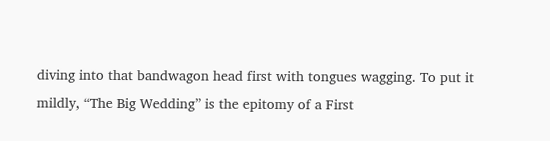diving into that bandwagon head first with tongues wagging. To put it mildly, “The Big Wedding” is the epitomy of a First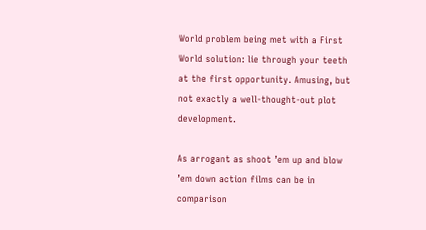World problem being met with a First World solution: lie through your teeth at the first opportunity. Amusing, but not exactly a well-thought-out plot development.

As arrogant as shoot ’em up and blow ’em down action films can be in comparison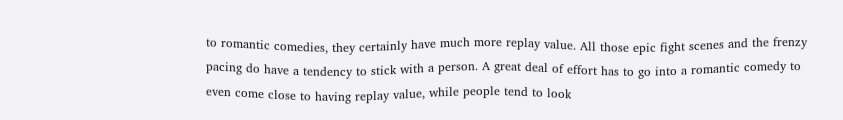to romantic comedies, they certainly have much more replay value. All those epic fight scenes and the frenzy pacing do have a tendency to stick with a person. A great deal of effort has to go into a romantic comedy to even come close to having replay value, while people tend to look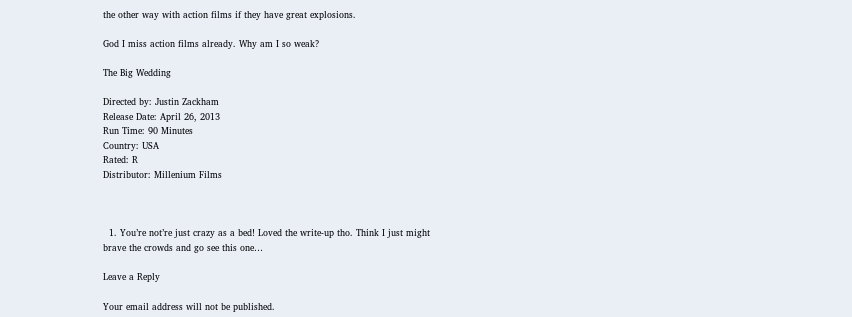the other way with action films if they have great explosions.

God I miss action films already. Why am I so weak?

The Big Wedding

Directed by: Justin Zackham
Release Date: April 26, 2013
Run Time: 90 Minutes
Country: USA
Rated: R
Distributor: Millenium Films



  1. You’re not’re just crazy as a bed! Loved the write-up tho. Think I just might brave the crowds and go see this one…

Leave a Reply

Your email address will not be published.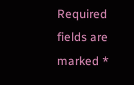Required fields are marked *